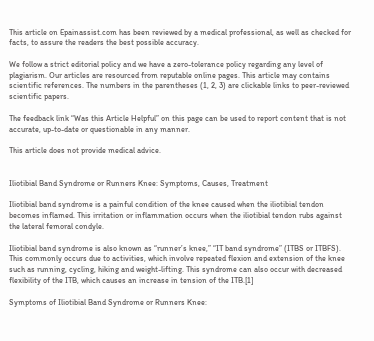This article on Epainassist.com has been reviewed by a medical professional, as well as checked for facts, to assure the readers the best possible accuracy.

We follow a strict editorial policy and we have a zero-tolerance policy regarding any level of plagiarism. Our articles are resourced from reputable online pages. This article may contains scientific references. The numbers in the parentheses (1, 2, 3) are clickable links to peer-reviewed scientific papers.

The feedback link “Was this Article Helpful” on this page can be used to report content that is not accurate, up-to-date or questionable in any manner.

This article does not provide medical advice.


Iliotibial Band Syndrome or Runners Knee: Symptoms, Causes, Treatment

Iliotibial band syndrome is a painful condition of the knee caused when the iliotibial tendon becomes inflamed. This irritation or inflammation occurs when the iliotibial tendon rubs against the lateral femoral condyle.

Iliotibial band syndrome is also known as “runner’s knee,” “IT band syndrome” (ITBS or ITBFS). This commonly occurs due to activities, which involve repeated flexion and extension of the knee such as running, cycling, hiking and weight-lifting. This syndrome can also occur with decreased flexibility of the ITB, which causes an increase in tension of the ITB.[1]

Symptoms of Iliotibial Band Syndrome or Runners Knee: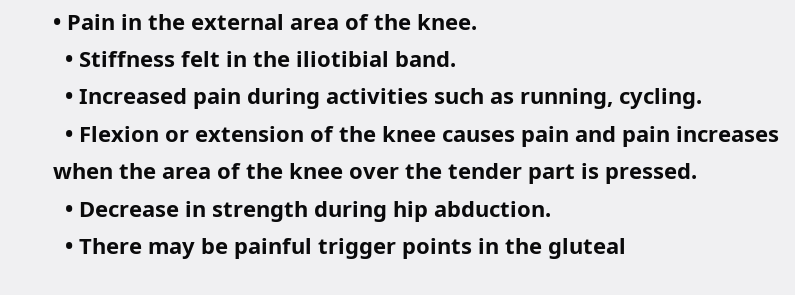• Pain in the external area of the knee.
  • Stiffness felt in the iliotibial band.
  • Increased pain during activities such as running, cycling.
  • Flexion or extension of the knee causes pain and pain increases when the area of the knee over the tender part is pressed.
  • Decrease in strength during hip abduction.
  • There may be painful trigger points in the gluteal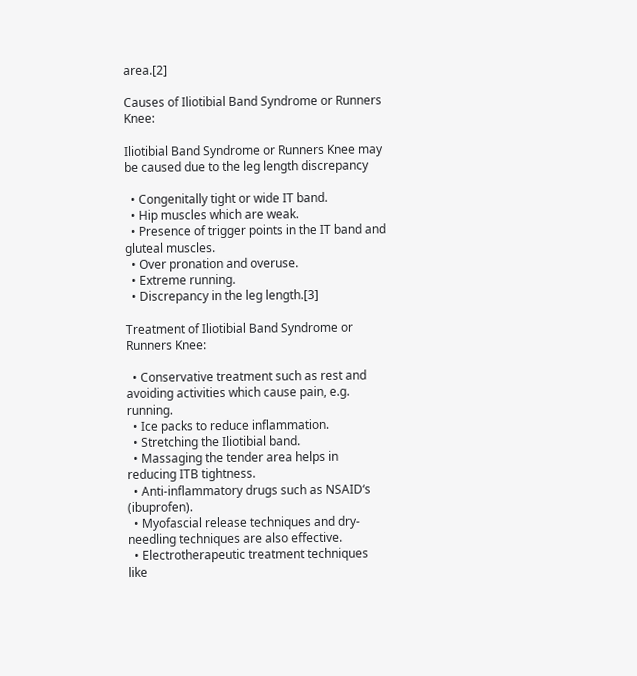area.[2]

Causes of Iliotibial Band Syndrome or Runners Knee:

Iliotibial Band Syndrome or Runners Knee may be caused due to the leg length discrepancy

  • Congenitally tight or wide IT band.
  • Hip muscles which are weak.
  • Presence of trigger points in the IT band and gluteal muscles.
  • Over pronation and overuse.
  • Extreme running.
  • Discrepancy in the leg length.[3]

Treatment of Iliotibial Band Syndrome or Runners Knee:

  • Conservative treatment such as rest and avoiding activities which cause pain, e.g. running.
  • Ice packs to reduce inflammation.
  • Stretching the Iliotibial band.
  • Massaging the tender area helps in reducing ITB tightness.
  • Anti-inflammatory drugs such as NSAID‘s (ibuprofen).
  • Myofascial release techniques and dry-needling techniques are also effective.
  • Electrotherapeutic treatment techniques like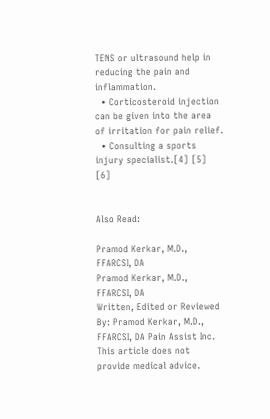TENS or ultrasound help in reducing the pain and inflammation.
  • Corticosteroid injection can be given into the area of irritation for pain relief.
  • Consulting a sports injury specialist.[4] [5] [6]


Also Read:

Pramod Kerkar, M.D., FFARCSI, DA
Pramod Kerkar, M.D., FFARCSI, DA
Written, Edited or Reviewed By: Pramod Kerkar, M.D., FFARCSI, DA Pain Assist Inc. This article does not provide medical advice.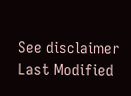See disclaimer
Last Modified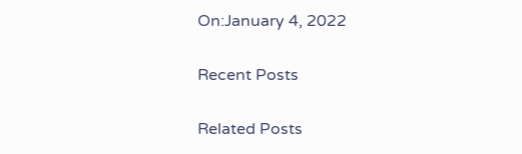On:January 4, 2022

Recent Posts

Related Posts